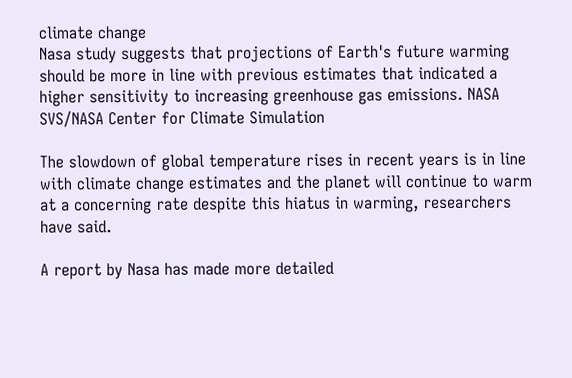climate change
Nasa study suggests that projections of Earth's future warming should be more in line with previous estimates that indicated a higher sensitivity to increasing greenhouse gas emissions. NASA SVS/NASA Center for Climate Simulation

The slowdown of global temperature rises in recent years is in line with climate change estimates and the planet will continue to warm at a concerning rate despite this hiatus in warming, researchers have said.

A report by Nasa has made more detailed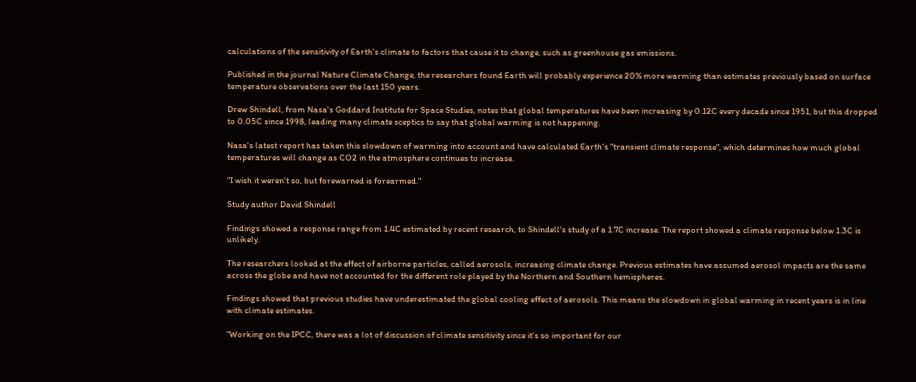calculations of the sensitivity of Earth's climate to factors that cause it to change, such as greenhouse gas emissions.

Published in the journal Nature Climate Change, the researchers found Earth will probably experience 20% more warming than estimates previously based on surface temperature observations over the last 150 years.

Drew Shindell, from Nasa's Goddard Institute for Space Studies, notes that global temperatures have been increasing by 0.12C every decade since 1951, but this dropped to 0.05C since 1998, leading many climate sceptics to say that global warming is not happening.

Nasa's latest report has taken this slowdown of warming into account and have calculated Earth's "transient climate response", which determines how much global temperatures will change as CO2 in the atmosphere continues to increase.

"I wish it weren't so, but forewarned is forearmed."

Study author David Shindell

Findings showed a response range from 1.4C estimated by recent research, to Shindell's study of a 1.7C increase. The report showed a climate response below 1.3C is unlikely.

The researchers looked at the effect of airborne particles, called aerosols, increasing climate change. Previous estimates have assumed aerosol impacts are the same across the globe and have not accounted for the different role played by the Northern and Southern hemispheres.

Findings showed that previous studies have underestimated the global cooling effect of aerosols. This means the slowdown in global warming in recent years is in line with climate estimates.

"Working on the IPCC, there was a lot of discussion of climate sensitivity since it's so important for our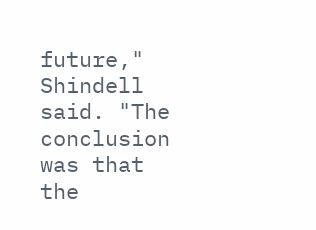future," Shindell said. "The conclusion was that the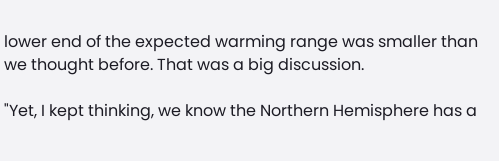lower end of the expected warming range was smaller than we thought before. That was a big discussion.

"Yet, I kept thinking, we know the Northern Hemisphere has a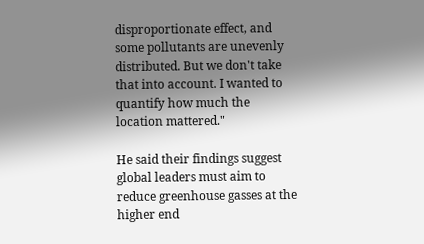disproportionate effect, and some pollutants are unevenly distributed. But we don't take that into account. I wanted to quantify how much the location mattered."

He said their findings suggest global leaders must aim to reduce greenhouse gasses at the higher end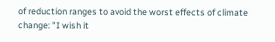of reduction ranges to avoid the worst effects of climate change: "I wish it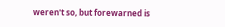weren't so, but forewarned is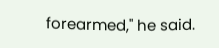forearmed," he said.